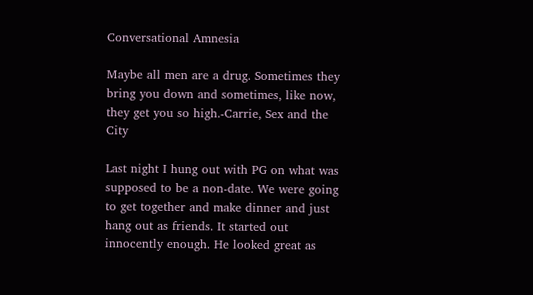Conversational Amnesia

Maybe all men are a drug. Sometimes they bring you down and sometimes, like now, they get you so high.-Carrie, Sex and the City

Last night I hung out with PG on what was supposed to be a non-date. We were going to get together and make dinner and just hang out as friends. It started out innocently enough. He looked great as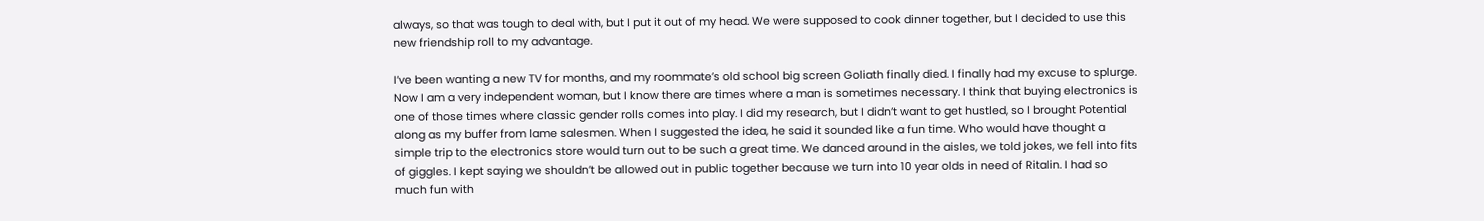always, so that was tough to deal with, but I put it out of my head. We were supposed to cook dinner together, but I decided to use this new friendship roll to my advantage.

I’ve been wanting a new TV for months, and my roommate’s old school big screen Goliath finally died. I finally had my excuse to splurge. Now I am a very independent woman, but I know there are times where a man is sometimes necessary. I think that buying electronics is one of those times where classic gender rolls comes into play. I did my research, but I didn’t want to get hustled, so I brought Potential along as my buffer from lame salesmen. When I suggested the idea, he said it sounded like a fun time. Who would have thought a simple trip to the electronics store would turn out to be such a great time. We danced around in the aisles, we told jokes, we fell into fits of giggles. I kept saying we shouldn’t be allowed out in public together because we turn into 10 year olds in need of Ritalin. I had so much fun with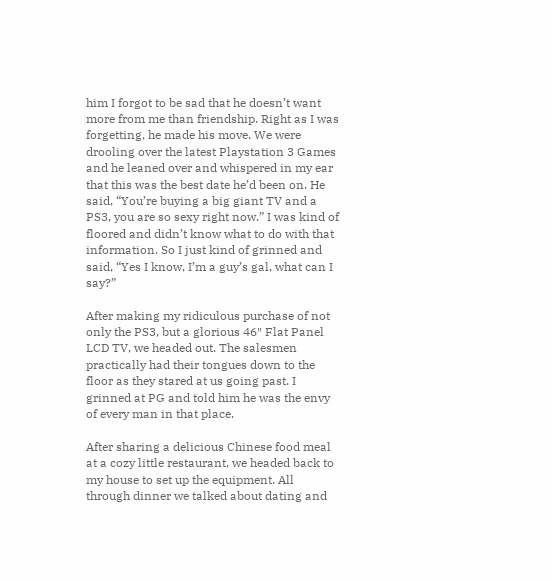him I forgot to be sad that he doesn’t want more from me than friendship. Right as I was forgetting, he made his move. We were drooling over the latest Playstation 3 Games and he leaned over and whispered in my ear that this was the best date he’d been on. He said, “You’re buying a big giant TV and a PS3, you are so sexy right now.” I was kind of floored and didn’t know what to do with that information. So I just kind of grinned and said, “Yes I know, I’m a guy’s gal, what can I say?”

After making my ridiculous purchase of not only the PS3, but a glorious 46″ Flat Panel LCD TV, we headed out. The salesmen practically had their tongues down to the floor as they stared at us going past. I grinned at PG and told him he was the envy of every man in that place.

After sharing a delicious Chinese food meal at a cozy little restaurant, we headed back to my house to set up the equipment. All through dinner we talked about dating and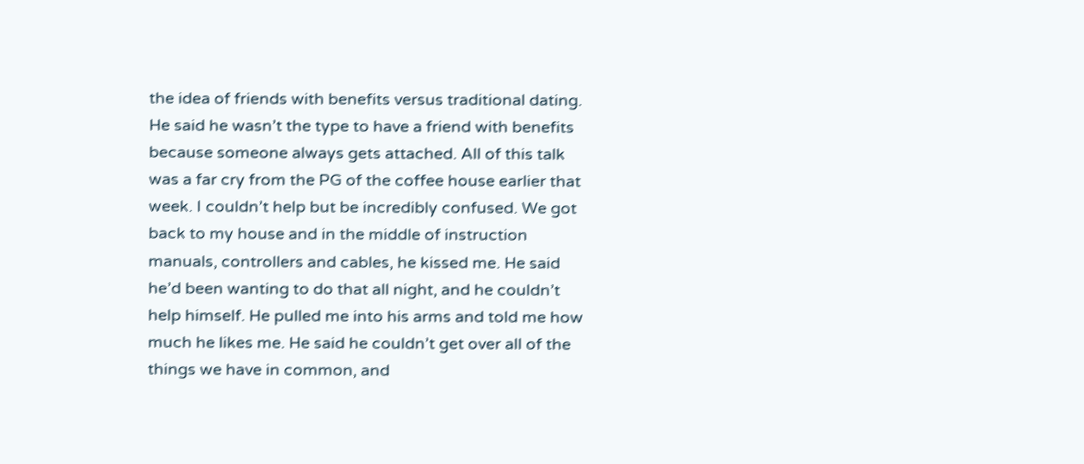the idea of friends with benefits versus traditional dating. He said he wasn’t the type to have a friend with benefits because someone always gets attached. All of this talk was a far cry from the PG of the coffee house earlier that week. I couldn’t help but be incredibly confused. We got back to my house and in the middle of instruction manuals, controllers and cables, he kissed me. He said he’d been wanting to do that all night, and he couldn’t help himself. He pulled me into his arms and told me how much he likes me. He said he couldn’t get over all of the things we have in common, and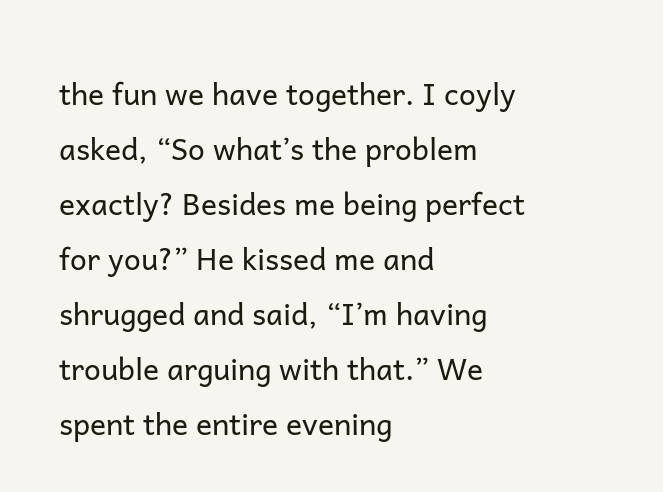the fun we have together. I coyly asked, “So what’s the problem exactly? Besides me being perfect for you?” He kissed me and shrugged and said, “I’m having trouble arguing with that.” We spent the entire evening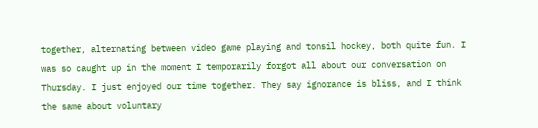together, alternating between video game playing and tonsil hockey, both quite fun. I was so caught up in the moment I temporarily forgot all about our conversation on Thursday. I just enjoyed our time together. They say ignorance is bliss, and I think the same about voluntary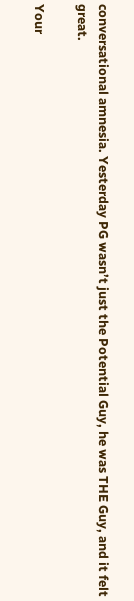conversational amnesia. Yesterday PG wasn’t just the Potential Guy, he was THE Guy, and it felt great.

Your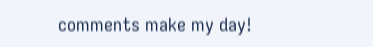comments make my day!